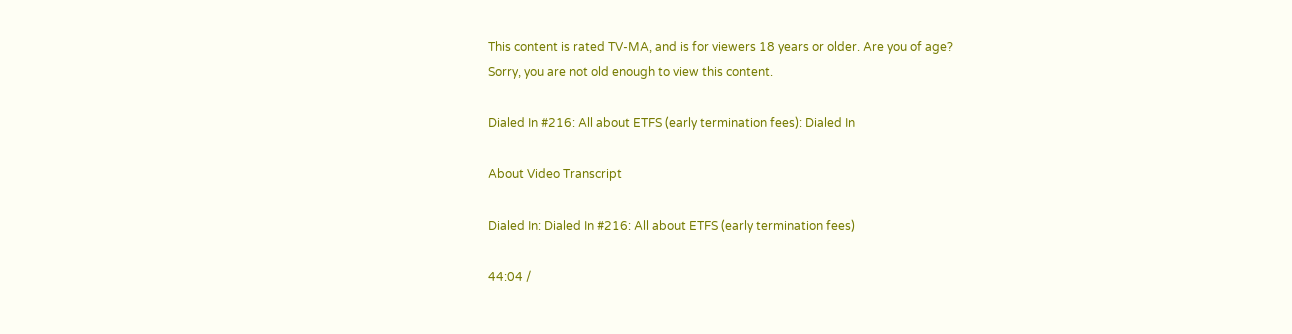This content is rated TV-MA, and is for viewers 18 years or older. Are you of age?
Sorry, you are not old enough to view this content.

Dialed In #216: All about ETFS (early termination fees): Dialed In

About Video Transcript

Dialed In: Dialed In #216: All about ETFS (early termination fees)

44:04 /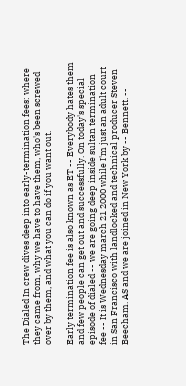The Dialed In crew dives deep into early-termination fees: where they came from, why we have to have them, who's been screwed over by them, and what you can do if you want out.

Early termination fee is also known as ET -- Everybody hates them and few people can get out and successfully. On today's special episode of dialed -- we are going deep inside sultan termination fee -- It is Wednesday march 21 2000 while I'm just an adult court in San Francisco with landlocked and technical producer Steven Beecham. AS and we are joined in New York by -- Bennett. --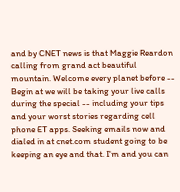and by CNET news is that Maggie Reardon calling from grand act beautiful mountain. Welcome every planet before -- Begin at we will be taking your live calls during the special -- including your tips and your worst stories regarding cell phone ET apps. Seeking emails now and dialed in at cnet.com student going to be keeping an eye and that. I'm and you can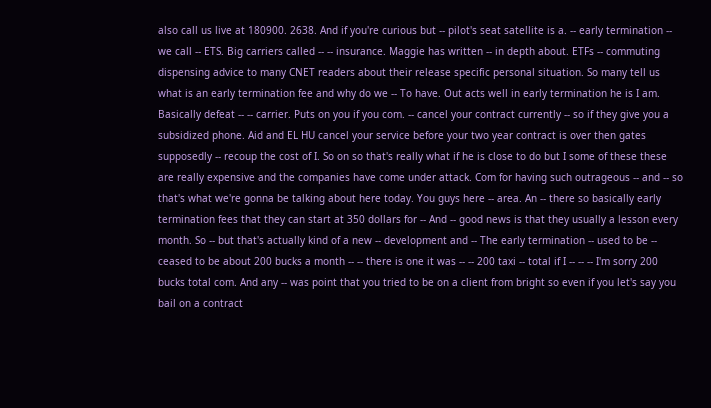also call us live at 180900. 2638. And if you're curious but -- pilot's seat satellite is a. -- early termination -- we call -- ETS. Big carriers called -- -- insurance. Maggie has written -- in depth about. ETFs -- commuting dispensing advice to many CNET readers about their release specific personal situation. So many tell us what is an early termination fee and why do we -- To have. Out acts well in early termination he is I am. Basically defeat -- -- carrier. Puts on you if you com. -- cancel your contract currently -- so if they give you a subsidized phone. Aid and EL HU cancel your service before your two year contract is over then gates supposedly -- recoup the cost of I. So on so that's really what if he is close to do but I some of these these are really expensive and the companies have come under attack. Com for having such outrageous -- and -- so that's what we're gonna be talking about here today. You guys here -- area. An -- there so basically early termination fees that they can start at 350 dollars for -- And -- good news is that they usually a lesson every month. So -- but that's actually kind of a new -- development and -- The early termination -- used to be -- ceased to be about 200 bucks a month -- -- there is one it was -- -- 200 taxi -- total if I -- -- -- I'm sorry 200 bucks total com. And any -- was point that you tried to be on a client from bright so even if you let's say you bail on a contract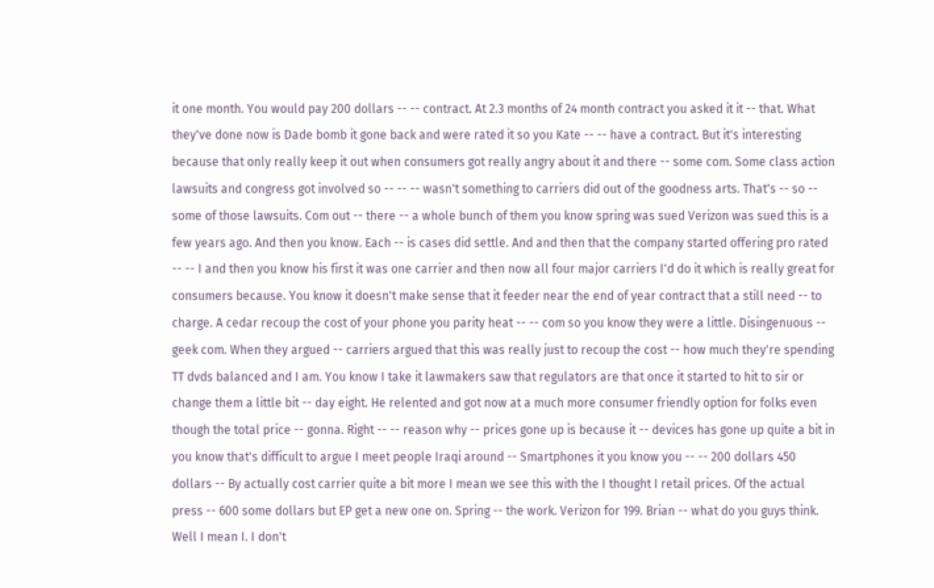it one month. You would pay 200 dollars -- -- contract. At 2.3 months of 24 month contract you asked it it -- that. What they've done now is Dade bomb it gone back and were rated it so you Kate -- -- have a contract. But it's interesting because that only really keep it out when consumers got really angry about it and there -- some com. Some class action lawsuits and congress got involved so -- -- -- wasn't something to carriers did out of the goodness arts. That's -- so -- some of those lawsuits. Com out -- there -- a whole bunch of them you know spring was sued Verizon was sued this is a few years ago. And then you know. Each -- is cases did settle. And and then that the company started offering pro rated -- -- I and then you know his first it was one carrier and then now all four major carriers I'd do it which is really great for consumers because. You know it doesn't make sense that it feeder near the end of year contract that a still need -- to charge. A cedar recoup the cost of your phone you parity heat -- -- com so you know they were a little. Disingenuous -- geek com. When they argued -- carriers argued that this was really just to recoup the cost -- how much they're spending TT dvds balanced and I am. You know I take it lawmakers saw that regulators are that once it started to hit to sir or change them a little bit -- day eight. He relented and got now at a much more consumer friendly option for folks even though the total price -- gonna. Right -- -- reason why -- prices gone up is because it -- devices has gone up quite a bit in you know that's difficult to argue I meet people Iraqi around -- Smartphones it you know you -- -- 200 dollars 450 dollars -- By actually cost carrier quite a bit more I mean we see this with the I thought I retail prices. Of the actual press -- 600 some dollars but EP get a new one on. Spring -- the work. Verizon for 199. Brian -- what do you guys think. Well I mean I. I don't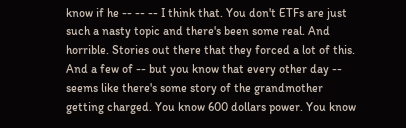know if he -- -- -- I think that. You don't ETFs are just such a nasty topic and there's been some real. And horrible. Stories out there that they forced a lot of this. And a few of -- but you know that every other day -- seems like there's some story of the grandmother getting charged. You know 600 dollars power. You know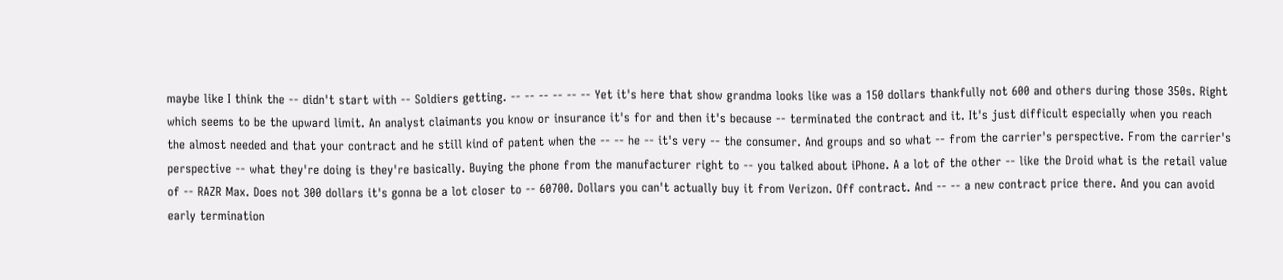maybe like I think the -- didn't start with -- Soldiers getting. -- -- -- -- -- -- Yet it's here that show grandma looks like was a 150 dollars thankfully not 600 and others during those 350s. Right which seems to be the upward limit. An analyst claimants you know or insurance it's for and then it's because -- terminated the contract and it. It's just difficult especially when you reach the almost needed and that your contract and he still kind of patent when the -- -- he -- it's very -- the consumer. And groups and so what -- from the carrier's perspective. From the carrier's perspective -- what they're doing is they're basically. Buying the phone from the manufacturer right to -- you talked about iPhone. A a lot of the other -- like the Droid what is the retail value of -- RAZR Max. Does not 300 dollars it's gonna be a lot closer to -- 60700. Dollars you can't actually buy it from Verizon. Off contract. And -- -- a new contract price there. And you can avoid early termination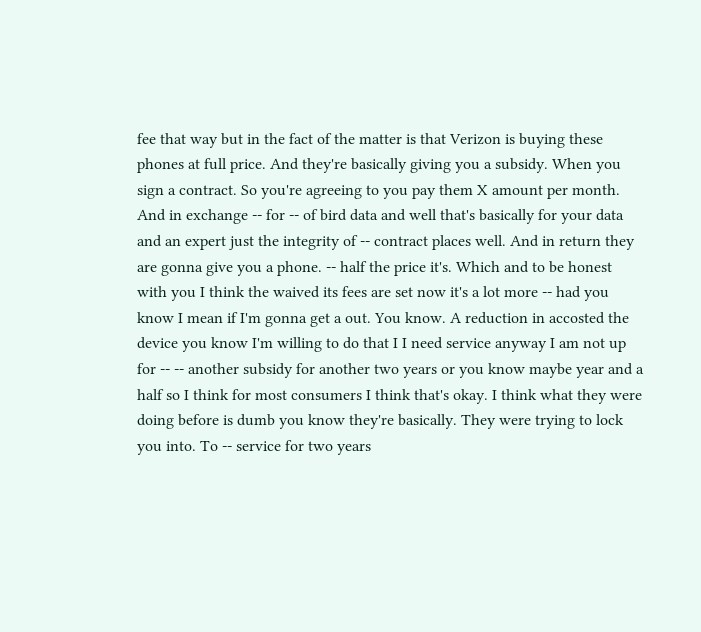fee that way but in the fact of the matter is that Verizon is buying these phones at full price. And they're basically giving you a subsidy. When you sign a contract. So you're agreeing to you pay them X amount per month. And in exchange -- for -- of bird data and well that's basically for your data and an expert just the integrity of -- contract places well. And in return they are gonna give you a phone. -- half the price it's. Which and to be honest with you I think the waived its fees are set now it's a lot more -- had you know I mean if I'm gonna get a out. You know. A reduction in accosted the device you know I'm willing to do that I I need service anyway I am not up for -- -- another subsidy for another two years or you know maybe year and a half so I think for most consumers I think that's okay. I think what they were doing before is dumb you know they're basically. They were trying to lock you into. To -- service for two years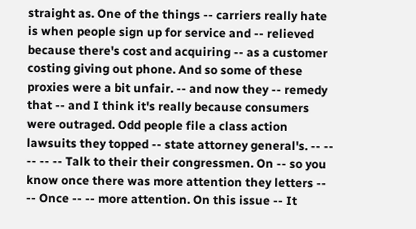straight as. One of the things -- carriers really hate is when people sign up for service and -- relieved because there's cost and acquiring -- as a customer costing giving out phone. And so some of these proxies were a bit unfair. -- and now they -- remedy that -- and I think it's really because consumers were outraged. Odd people file a class action lawsuits they topped -- state attorney general's. -- -- -- -- -- Talk to their their congressmen. On -- so you know once there was more attention they letters -- -- Once -- -- more attention. On this issue -- It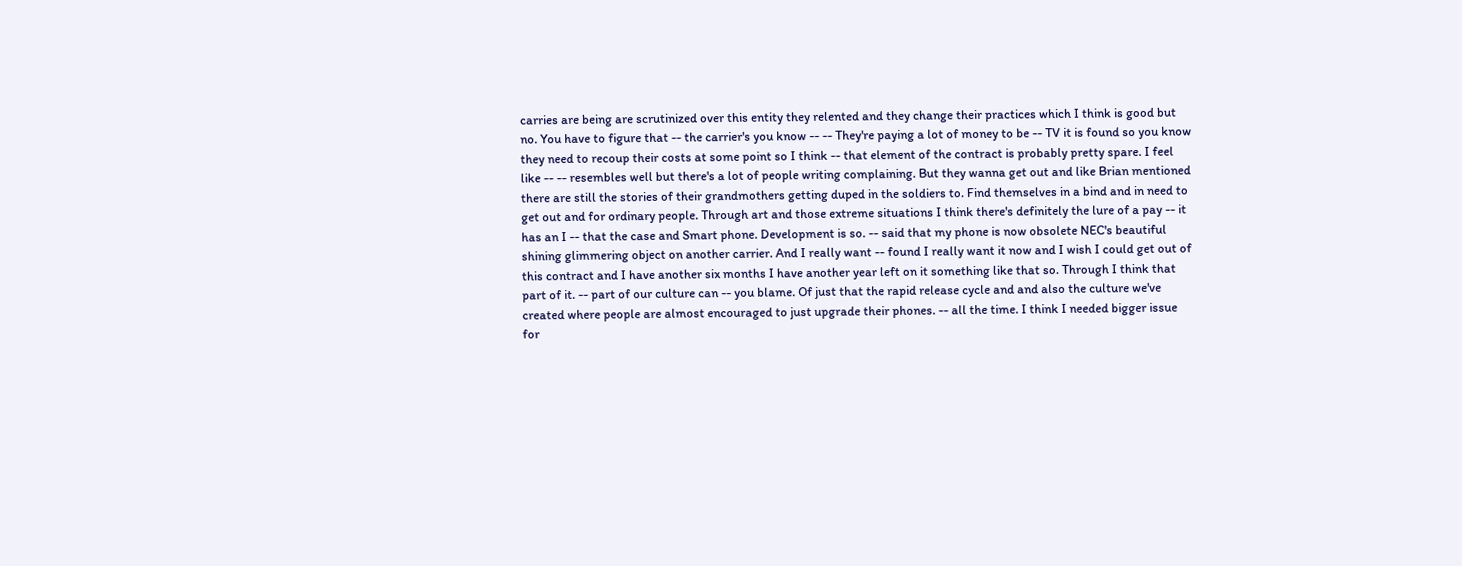carries are being are scrutinized over this entity they relented and they change their practices which I think is good but no. You have to figure that -- the carrier's you know -- -- They're paying a lot of money to be -- TV it is found so you know they need to recoup their costs at some point so I think -- that element of the contract is probably pretty spare. I feel like -- -- resembles well but there's a lot of people writing complaining. But they wanna get out and like Brian mentioned there are still the stories of their grandmothers getting duped in the soldiers to. Find themselves in a bind and in need to get out and for ordinary people. Through art and those extreme situations I think there's definitely the lure of a pay -- it has an I -- that the case and Smart phone. Development is so. -- said that my phone is now obsolete NEC's beautiful shining glimmering object on another carrier. And I really want -- found I really want it now and I wish I could get out of this contract and I have another six months I have another year left on it something like that so. Through I think that part of it. -- part of our culture can -- you blame. Of just that the rapid release cycle and and also the culture we've created where people are almost encouraged to just upgrade their phones. -- all the time. I think I needed bigger issue for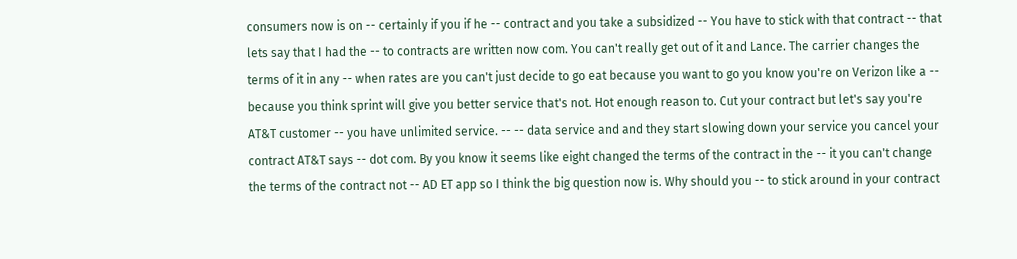consumers now is on -- certainly if you if he -- contract and you take a subsidized -- You have to stick with that contract -- that lets say that I had the -- to contracts are written now com. You can't really get out of it and Lance. The carrier changes the terms of it in any -- when rates are you can't just decide to go eat because you want to go you know you're on Verizon like a -- because you think sprint will give you better service that's not. Hot enough reason to. Cut your contract but let's say you're AT&T customer -- you have unlimited service. -- -- data service and and they start slowing down your service you cancel your contract AT&T says -- dot com. By you know it seems like eight changed the terms of the contract in the -- it you can't change the terms of the contract not -- AD ET app so I think the big question now is. Why should you -- to stick around in your contract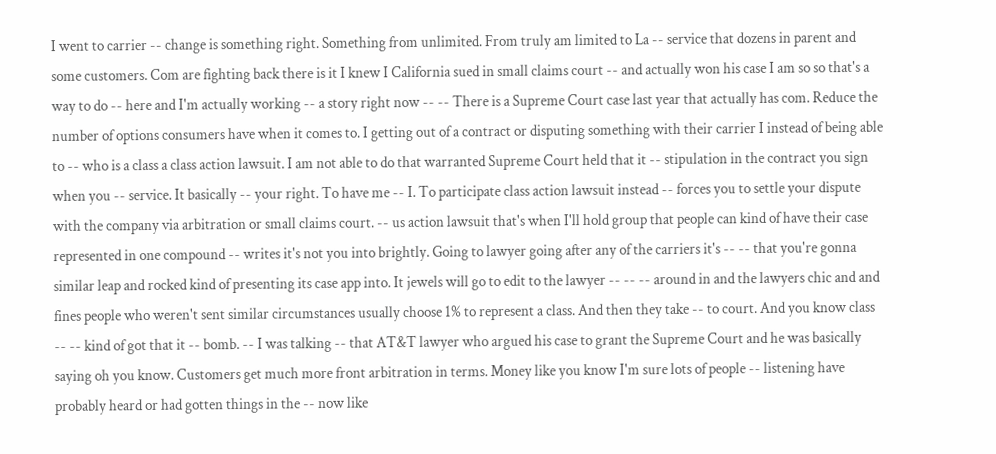I went to carrier -- change is something right. Something from unlimited. From truly am limited to La -- service that dozens in parent and some customers. Com are fighting back there is it I knew I California sued in small claims court -- and actually won his case I am so so that's a way to do -- here and I'm actually working -- a story right now -- -- There is a Supreme Court case last year that actually has com. Reduce the number of options consumers have when it comes to. I getting out of a contract or disputing something with their carrier I instead of being able to -- who is a class a class action lawsuit. I am not able to do that warranted Supreme Court held that it -- stipulation in the contract you sign when you -- service. It basically -- your right. To have me -- I. To participate class action lawsuit instead -- forces you to settle your dispute with the company via arbitration or small claims court. -- us action lawsuit that's when I'll hold group that people can kind of have their case represented in one compound -- writes it's not you into brightly. Going to lawyer going after any of the carriers it's -- -- that you're gonna similar leap and rocked kind of presenting its case app into. It jewels will go to edit to the lawyer -- -- -- around in and the lawyers chic and and fines people who weren't sent similar circumstances usually choose 1% to represent a class. And then they take -- to court. And you know class -- -- kind of got that it -- bomb. -- I was talking -- that AT&T lawyer who argued his case to grant the Supreme Court and he was basically saying oh you know. Customers get much more front arbitration in terms. Money like you know I'm sure lots of people -- listening have probably heard or had gotten things in the -- now like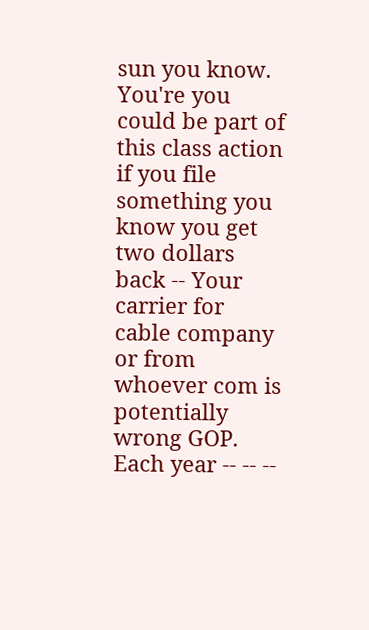sun you know. You're you could be part of this class action if you file something you know you get two dollars back -- Your carrier for cable company or from whoever com is potentially wrong GOP. Each year -- -- --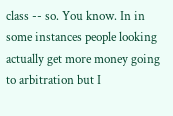class -- so. You know. In in some instances people looking actually get more money going to arbitration but I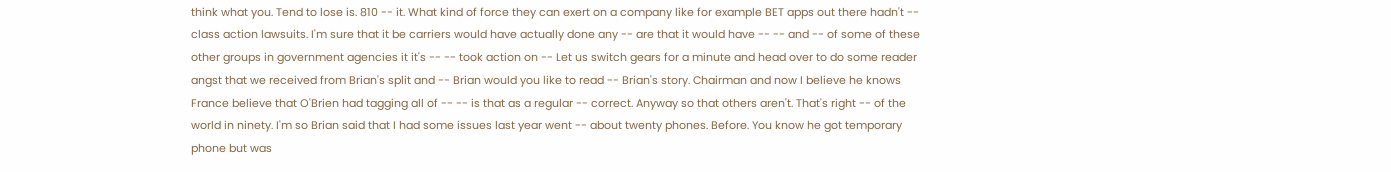think what you. Tend to lose is. 810 -- it. What kind of force they can exert on a company like for example BET apps out there hadn't -- class action lawsuits. I'm sure that it be carriers would have actually done any -- are that it would have -- -- and -- of some of these other groups in government agencies it it's -- -- took action on -- Let us switch gears for a minute and head over to do some reader angst that we received from Brian's split and -- Brian would you like to read -- Brian's story. Chairman and now I believe he knows France believe that O'Brien had tagging all of -- -- is that as a regular -- correct. Anyway so that others aren't. That's right -- of the world in ninety. I'm so Brian said that I had some issues last year went -- about twenty phones. Before. You know he got temporary phone but was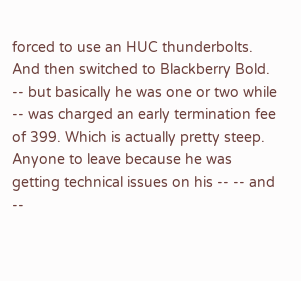forced to use an HUC thunderbolts. And then switched to Blackberry Bold. -- but basically he was one or two while -- was charged an early termination fee of 399. Which is actually pretty steep. Anyone to leave because he was getting technical issues on his -- -- and --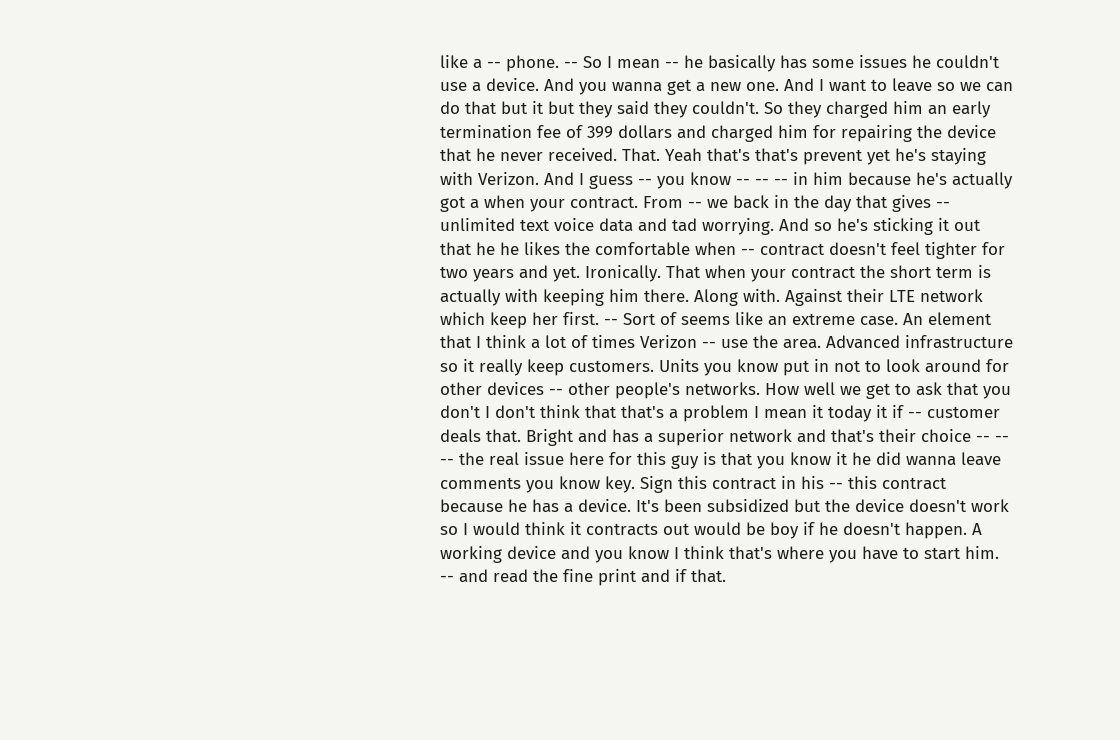like a -- phone. -- So I mean -- he basically has some issues he couldn't use a device. And you wanna get a new one. And I want to leave so we can do that but it but they said they couldn't. So they charged him an early termination fee of 399 dollars and charged him for repairing the device that he never received. That. Yeah that's that's prevent yet he's staying with Verizon. And I guess -- you know -- -- -- in him because he's actually got a when your contract. From -- we back in the day that gives -- unlimited text voice data and tad worrying. And so he's sticking it out that he he likes the comfortable when -- contract doesn't feel tighter for two years and yet. Ironically. That when your contract the short term is actually with keeping him there. Along with. Against their LTE network which keep her first. -- Sort of seems like an extreme case. An element that I think a lot of times Verizon -- use the area. Advanced infrastructure so it really keep customers. Units you know put in not to look around for other devices -- other people's networks. How well we get to ask that you don't I don't think that that's a problem I mean it today it if -- customer deals that. Bright and has a superior network and that's their choice -- -- -- the real issue here for this guy is that you know it he did wanna leave comments you know key. Sign this contract in his -- this contract because he has a device. It's been subsidized but the device doesn't work so I would think it contracts out would be boy if he doesn't happen. A working device and you know I think that's where you have to start him. -- and read the fine print and if that.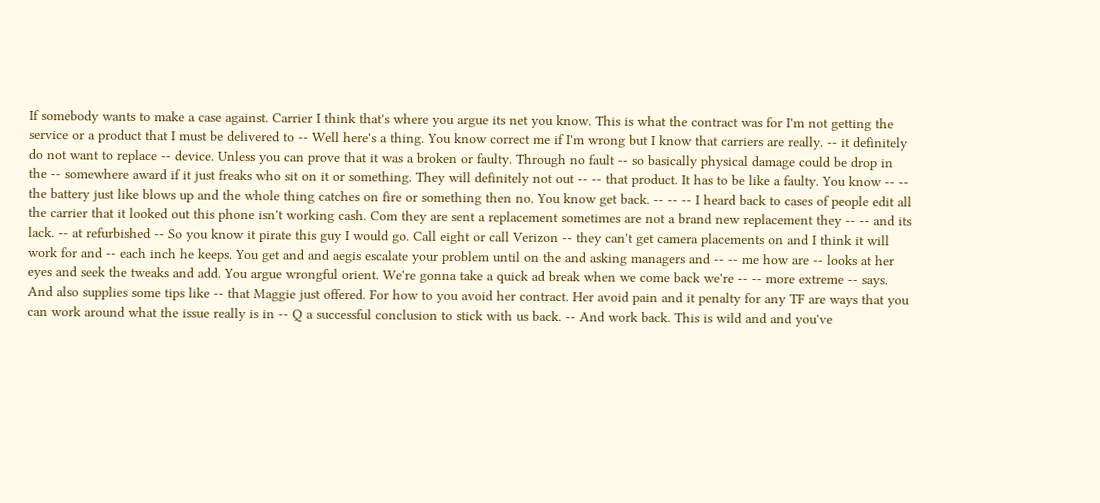If somebody wants to make a case against. Carrier I think that's where you argue its net you know. This is what the contract was for I'm not getting the service or a product that I must be delivered to -- Well here's a thing. You know correct me if I'm wrong but I know that carriers are really. -- it definitely do not want to replace -- device. Unless you can prove that it was a broken or faulty. Through no fault -- so basically physical damage could be drop in the -- somewhere award if it just freaks who sit on it or something. They will definitely not out -- -- that product. It has to be like a faulty. You know -- -- the battery just like blows up and the whole thing catches on fire or something then no. You know get back. -- -- -- I heard back to cases of people edit all the carrier that it looked out this phone isn't working cash. Com they are sent a replacement sometimes are not a brand new replacement they -- -- and its lack. -- at refurbished -- So you know it pirate this guy I would go. Call eight or call Verizon -- they can't get camera placements on and I think it will work for and -- each inch he keeps. You get and and aegis escalate your problem until on the and asking managers and -- -- me how are -- looks at her eyes and seek the tweaks and add. You argue wrongful orient. We're gonna take a quick ad break when we come back we're -- -- more extreme -- says. And also supplies some tips like -- that Maggie just offered. For how to you avoid her contract. Her avoid pain and it penalty for any TF are ways that you can work around what the issue really is in -- Q a successful conclusion to stick with us back. -- And work back. This is wild and and you've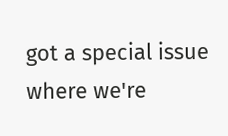got a special issue where we're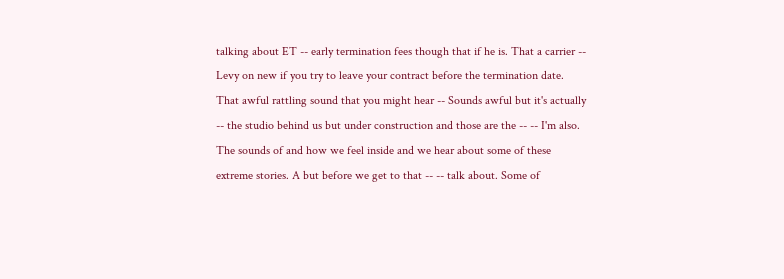talking about ET -- early termination fees though that if he is. That a carrier -- Levy on new if you try to leave your contract before the termination date. That awful rattling sound that you might hear -- Sounds awful but it's actually -- the studio behind us but under construction and those are the -- -- I'm also. The sounds of and how we feel inside and we hear about some of these extreme stories. A but before we get to that -- -- talk about. Some of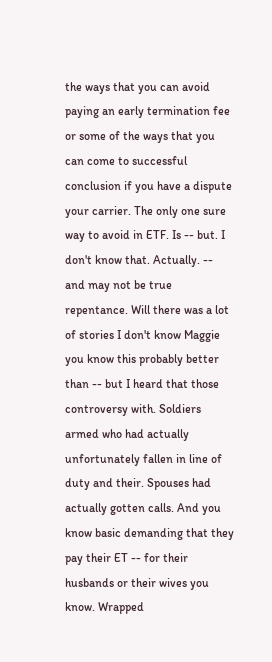the ways that you can avoid paying an early termination fee or some of the ways that you can come to successful conclusion if you have a dispute your carrier. The only one sure way to avoid in ETF. Is -- but. I don't know that. Actually. -- and may not be true repentance. Will there was a lot of stories I don't know Maggie you know this probably better than -- but I heard that those controversy with. Soldiers armed who had actually unfortunately fallen in line of duty and their. Spouses had actually gotten calls. And you know basic demanding that they pay their ET -- for their husbands or their wives you know. Wrapped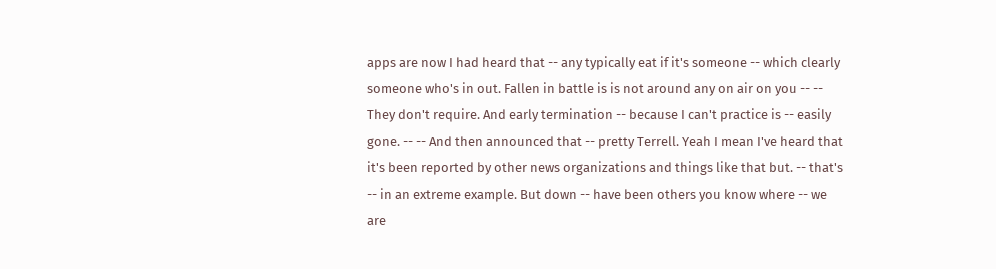apps are now I had heard that -- any typically eat if it's someone -- which clearly someone who's in out. Fallen in battle is is not around any on air on you -- -- They don't require. And early termination -- because I can't practice is -- easily gone. -- -- And then announced that -- pretty Terrell. Yeah I mean I've heard that it's been reported by other news organizations and things like that but. -- that's -- in an extreme example. But down -- have been others you know where -- we are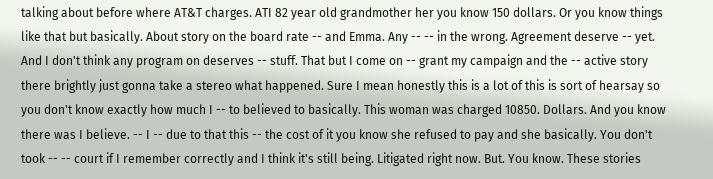talking about before where AT&T charges. ATI 82 year old grandmother her you know 150 dollars. Or you know things like that but basically. About story on the board rate -- and Emma. Any -- -- in the wrong. Agreement deserve -- yet. And I don't think any program on deserves -- stuff. That but I come on -- grant my campaign and the -- active story there brightly just gonna take a stereo what happened. Sure I mean honestly this is a lot of this is sort of hearsay so you don't know exactly how much I -- to believed to basically. This woman was charged 10850. Dollars. And you know there was I believe. -- I -- due to that this -- the cost of it you know she refused to pay and she basically. You don't took -- -- court if I remember correctly and I think it's still being. Litigated right now. But. You know. These stories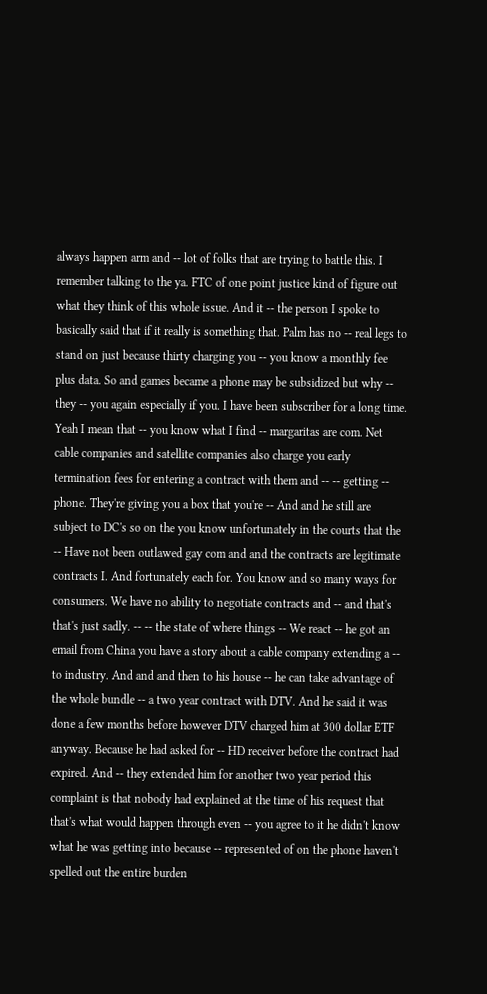always happen arm and -- lot of folks that are trying to battle this. I remember talking to the ya. FTC of one point justice kind of figure out what they think of this whole issue. And it -- the person I spoke to basically said that if it really is something that. Palm has no -- real legs to stand on just because thirty charging you -- you know a monthly fee plus data. So and games became a phone may be subsidized but why -- they -- you again especially if you. I have been subscriber for a long time. Yeah I mean that -- you know what I find -- margaritas are com. Net cable companies and satellite companies also charge you early termination fees for entering a contract with them and -- -- getting -- phone. They're giving you a box that you're -- And and he still are subject to DC's so on the you know unfortunately in the courts that the -- Have not been outlawed gay com and and the contracts are legitimate contracts I. And fortunately each for. You know and so many ways for consumers. We have no ability to negotiate contracts and -- and that's that's just sadly. -- -- the state of where things -- We react -- he got an email from China you have a story about a cable company extending a -- to industry. And and and then to his house -- he can take advantage of the whole bundle -- a two year contract with DTV. And he said it was done a few months before however DTV charged him at 300 dollar ETF anyway. Because he had asked for -- HD receiver before the contract had expired. And -- they extended him for another two year period this complaint is that nobody had explained at the time of his request that that's what would happen through even -- you agree to it he didn't know what he was getting into because -- represented of on the phone haven't spelled out the entire burden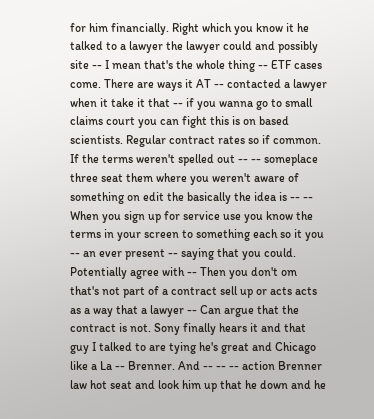for him financially. Right which you know it he talked to a lawyer the lawyer could and possibly site -- I mean that's the whole thing -- ETF cases come. There are ways it AT -- contacted a lawyer when it take it that -- if you wanna go to small claims court you can fight this is on based scientists. Regular contract rates so if common. If the terms weren't spelled out -- -- someplace three seat them where you weren't aware of something on edit the basically the idea is -- -- When you sign up for service use you know the terms in your screen to something each so it you -- an ever present -- saying that you could. Potentially agree with -- Then you don't om that's not part of a contract sell up or acts acts as a way that a lawyer -- Can argue that the contract is not. Sony finally hears it and that guy I talked to are tying he's great and Chicago like a La -- Brenner. And -- -- -- action Brenner law hot seat and look him up that he down and he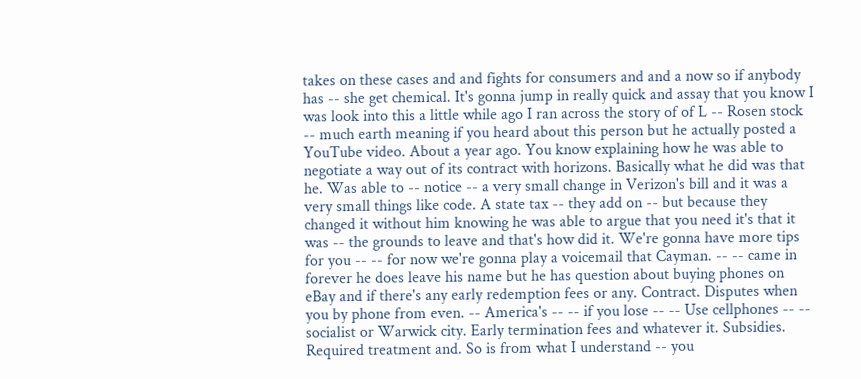takes on these cases and and fights for consumers and and a now so if anybody has -- she get chemical. It's gonna jump in really quick and assay that you know I was look into this a little while ago I ran across the story of of L -- Rosen stock -- much earth meaning if you heard about this person but he actually posted a YouTube video. About a year ago. You know explaining how he was able to negotiate a way out of its contract with horizons. Basically what he did was that he. Was able to -- notice -- a very small change in Verizon's bill and it was a very small things like code. A state tax -- they add on -- but because they changed it without him knowing he was able to argue that you need it's that it was -- the grounds to leave and that's how did it. We're gonna have more tips for you -- -- for now we're gonna play a voicemail that Cayman. -- -- came in forever he does leave his name but he has question about buying phones on eBay and if there's any early redemption fees or any. Contract. Disputes when you by phone from even. -- America's -- -- if you lose -- -- Use cellphones -- -- socialist or Warwick city. Early termination fees and whatever it. Subsidies. Required treatment and. So is from what I understand -- you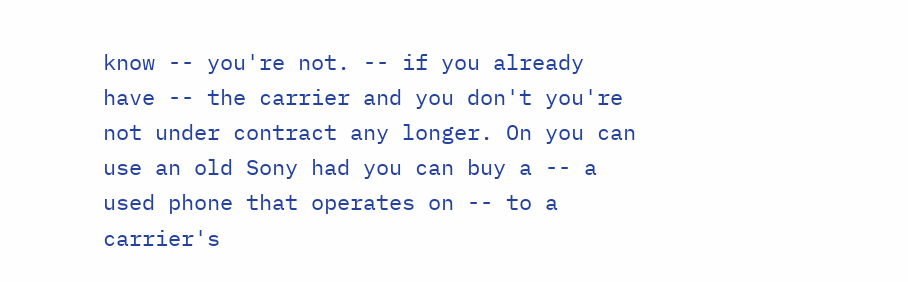know -- you're not. -- if you already have -- the carrier and you don't you're not under contract any longer. On you can use an old Sony had you can buy a -- a used phone that operates on -- to a carrier's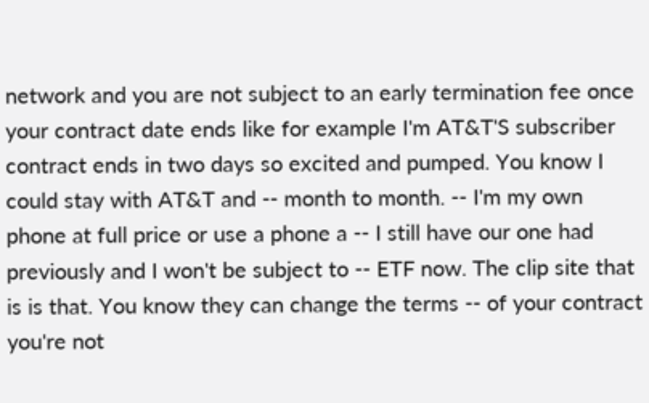network and you are not subject to an early termination fee once your contract date ends like for example I'm AT&T'S subscriber contract ends in two days so excited and pumped. You know I could stay with AT&T and -- month to month. -- I'm my own phone at full price or use a phone a -- I still have our one had previously and I won't be subject to -- ETF now. The clip site that is is that. You know they can change the terms -- of your contract you're not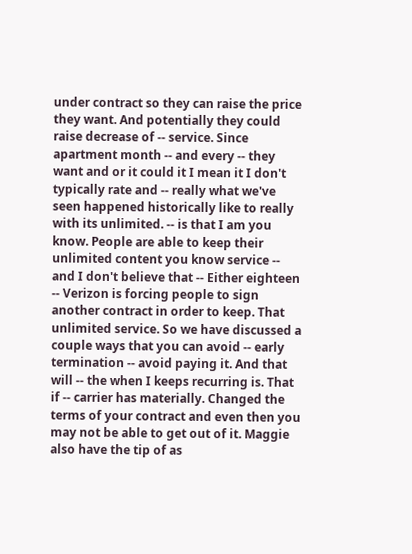under contract so they can raise the price they want. And potentially they could raise decrease of -- service. Since apartment month -- and every -- they want and or it could it I mean it I don't typically rate and -- really what we've seen happened historically like to really with its unlimited. -- is that I am you know. People are able to keep their unlimited content you know service -- and I don't believe that -- Either eighteen -- Verizon is forcing people to sign another contract in order to keep. That unlimited service. So we have discussed a couple ways that you can avoid -- early termination -- avoid paying it. And that will -- the when I keeps recurring is. That if -- carrier has materially. Changed the terms of your contract and even then you may not be able to get out of it. Maggie also have the tip of as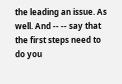the leading an issue. As well. And -- -- say that the first steps need to do you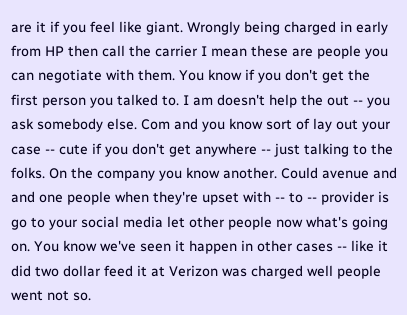are it if you feel like giant. Wrongly being charged in early from HP then call the carrier I mean these are people you can negotiate with them. You know if you don't get the first person you talked to. I am doesn't help the out -- you ask somebody else. Com and you know sort of lay out your case -- cute if you don't get anywhere -- just talking to the folks. On the company you know another. Could avenue and and one people when they're upset with -- to -- provider is go to your social media let other people now what's going on. You know we've seen it happen in other cases -- like it did two dollar feed it at Verizon was charged well people went not so.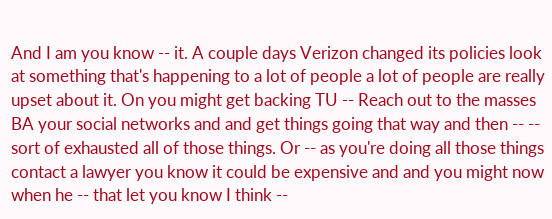And I am you know -- it. A couple days Verizon changed its policies look at something that's happening to a lot of people a lot of people are really upset about it. On you might get backing TU -- Reach out to the masses BA your social networks and and get things going that way and then -- -- sort of exhausted all of those things. Or -- as you're doing all those things contact a lawyer you know it could be expensive and and you might now when he -- that let you know I think --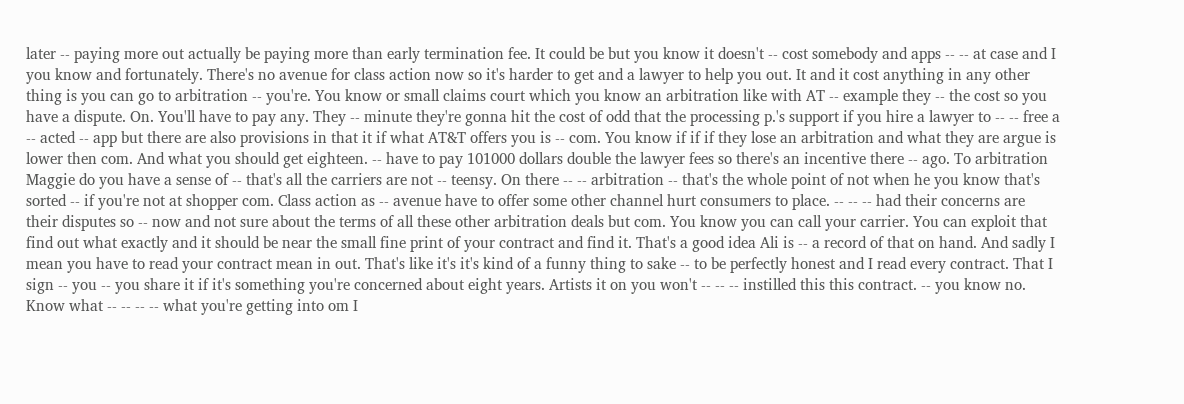later -- paying more out actually be paying more than early termination fee. It could be but you know it doesn't -- cost somebody and apps -- -- at case and I you know and fortunately. There's no avenue for class action now so it's harder to get and a lawyer to help you out. It and it cost anything in any other thing is you can go to arbitration -- you're. You know or small claims court which you know an arbitration like with AT -- example they -- the cost so you have a dispute. On. You'll have to pay any. They -- minute they're gonna hit the cost of odd that the processing p.'s support if you hire a lawyer to -- -- free a -- acted -- app but there are also provisions in that it if what AT&T offers you is -- com. You know if if if they lose an arbitration and what they are argue is lower then com. And what you should get eighteen. -- have to pay 101000 dollars double the lawyer fees so there's an incentive there -- ago. To arbitration Maggie do you have a sense of -- that's all the carriers are not -- teensy. On there -- -- arbitration -- that's the whole point of not when he you know that's sorted -- if you're not at shopper com. Class action as -- avenue have to offer some other channel hurt consumers to place. -- -- -- had their concerns are their disputes so -- now and not sure about the terms of all these other arbitration deals but com. You know you can call your carrier. You can exploit that find out what exactly and it should be near the small fine print of your contract and find it. That's a good idea Ali is -- a record of that on hand. And sadly I mean you have to read your contract mean in out. That's like it's it's kind of a funny thing to sake -- to be perfectly honest and I read every contract. That I sign -- you -- you share it if it's something you're concerned about eight years. Artists it on you won't -- -- -- instilled this this contract. -- you know no. Know what -- -- -- -- what you're getting into om I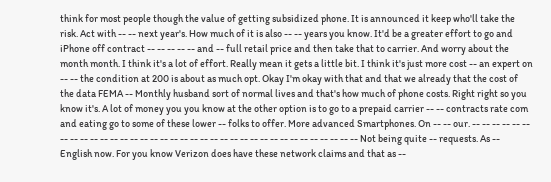think for most people though the value of getting subsidized phone. It is announced it keep who'll take the risk. Act with -- -- next year's. How much of it is also -- -- years you know. It'd be a greater effort to go and iPhone off contract -- -- -- -- -- and -- full retail price and then take that to carrier. And worry about the month month. I think it's a lot of effort. Really mean it gets a little bit. I think it's just more cost -- an expert on -- -- the condition at 200 is about as much opt. Okay I'm okay with that and that we already that the cost of the data FEMA -- Monthly husband sort of normal lives and that's how much of phone costs. Right right so you know it's. A lot of money you you know at the other option is to go to a prepaid carrier -- -- contracts rate com and eating go to some of these lower -- folks to offer. More advanced Smartphones. On -- -- our. -- -- -- -- -- -- -- -- -- -- -- -- -- -- -- -- -- -- -- -- -- -- -- -- -- -- -- -- -- -- -- -- -- -- -- -- Not being quite -- requests. As -- English now. For you know Verizon does have these network claims and that as --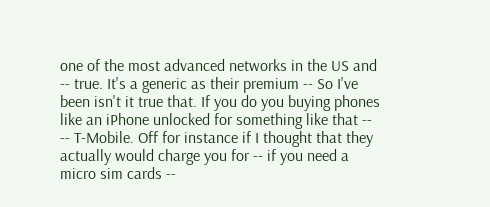one of the most advanced networks in the US and -- true. It's a generic as their premium -- So I've been isn't it true that. If you do you buying phones like an iPhone unlocked for something like that -- -- T-Mobile. Off for instance if I thought that they actually would charge you for -- if you need a micro sim cards --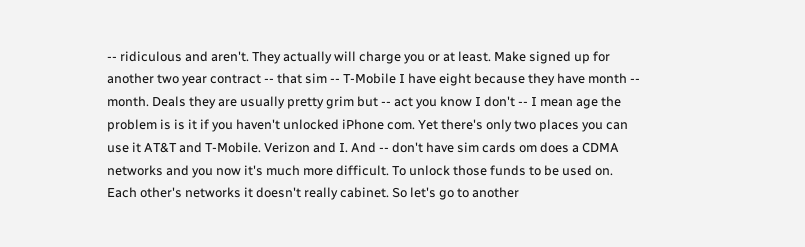-- ridiculous and aren't. They actually will charge you or at least. Make signed up for another two year contract -- that sim -- T-Mobile I have eight because they have month -- month. Deals they are usually pretty grim but -- act you know I don't -- I mean age the problem is is it if you haven't unlocked iPhone com. Yet there's only two places you can use it AT&T and T-Mobile. Verizon and I. And -- don't have sim cards om does a CDMA networks and you now it's much more difficult. To unlock those funds to be used on. Each other's networks it doesn't really cabinet. So let's go to another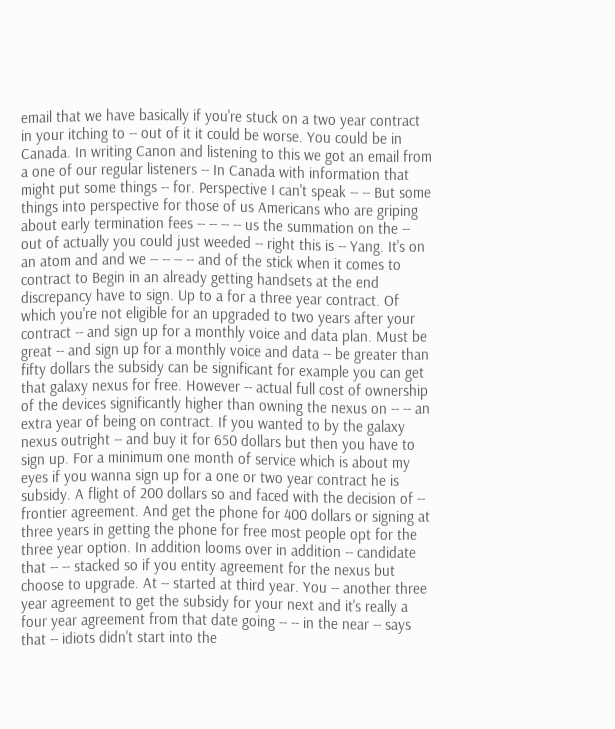email that we have basically if you're stuck on a two year contract in your itching to -- out of it it could be worse. You could be in Canada. In writing Canon and listening to this we got an email from a one of our regular listeners -- In Canada with information that might put some things -- for. Perspective I can't speak -- -- But some things into perspective for those of us Americans who are griping about early termination fees -- -- -- -- us the summation on the -- out of actually you could just weeded -- right this is -- Yang. It's on an atom and and we -- -- -- -- and of the stick when it comes to contract to Begin in an already getting handsets at the end discrepancy have to sign. Up to a for a three year contract. Of which you're not eligible for an upgraded to two years after your contract -- and sign up for a monthly voice and data plan. Must be great -- and sign up for a monthly voice and data -- be greater than fifty dollars the subsidy can be significant for example you can get that galaxy nexus for free. However -- actual full cost of ownership of the devices significantly higher than owning the nexus on -- -- an extra year of being on contract. If you wanted to by the galaxy nexus outright -- and buy it for 650 dollars but then you have to sign up. For a minimum one month of service which is about my eyes if you wanna sign up for a one or two year contract he is subsidy. A flight of 200 dollars so and faced with the decision of -- frontier agreement. And get the phone for 400 dollars or signing at three years in getting the phone for free most people opt for the three year option. In addition looms over in addition -- candidate that -- -- stacked so if you entity agreement for the nexus but choose to upgrade. At -- started at third year. You -- another three year agreement to get the subsidy for your next and it's really a four year agreement from that date going -- -- in the near -- says that -- idiots didn't start into the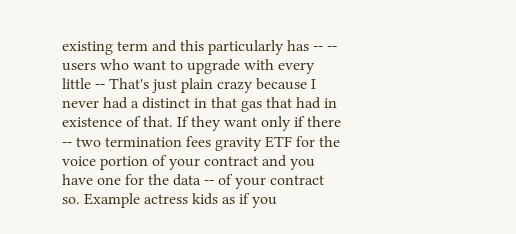existing term and this particularly has -- -- users who want to upgrade with every little -- That's just plain crazy because I never had a distinct in that gas that had in existence of that. If they want only if there -- two termination fees gravity ETF for the voice portion of your contract and you have one for the data -- of your contract so. Example actress kids as if you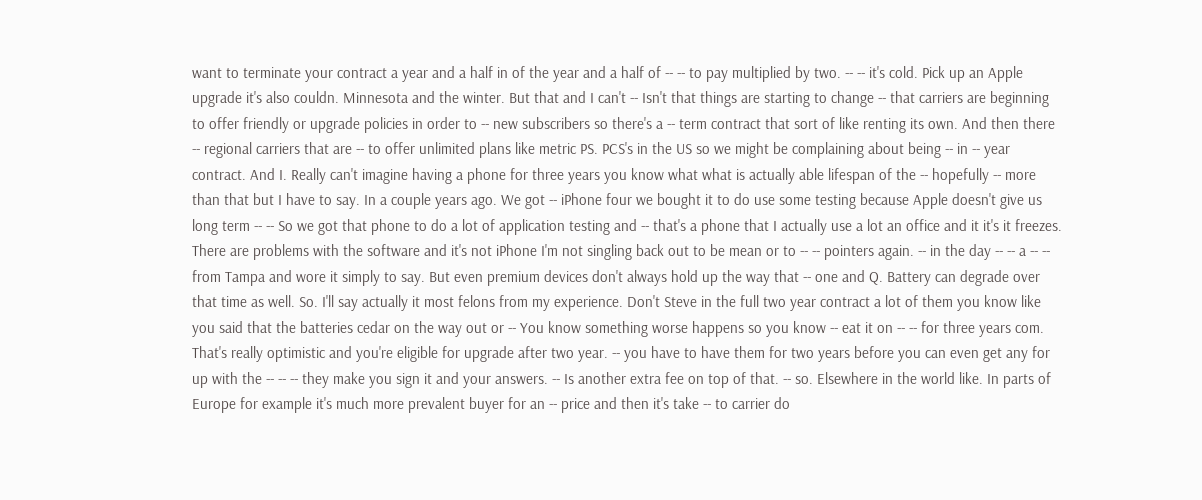want to terminate your contract a year and a half in of the year and a half of -- -- to pay multiplied by two. -- -- it's cold. Pick up an Apple upgrade it's also couldn. Minnesota and the winter. But that and I can't -- Isn't that things are starting to change -- that carriers are beginning to offer friendly or upgrade policies in order to -- new subscribers so there's a -- term contract that sort of like renting its own. And then there -- regional carriers that are -- to offer unlimited plans like metric PS. PCS's in the US so we might be complaining about being -- in -- year contract. And I. Really can't imagine having a phone for three years you know what what is actually able lifespan of the -- hopefully -- more than that but I have to say. In a couple years ago. We got -- iPhone four we bought it to do use some testing because Apple doesn't give us long term -- -- So we got that phone to do a lot of application testing and -- that's a phone that I actually use a lot an office and it it's it freezes. There are problems with the software and it's not iPhone I'm not singling back out to be mean or to -- -- pointers again. -- in the day -- -- a -- -- from Tampa and wore it simply to say. But even premium devices don't always hold up the way that -- one and Q. Battery can degrade over that time as well. So. I'll say actually it most felons from my experience. Don't Steve in the full two year contract a lot of them you know like you said that the batteries cedar on the way out or -- You know something worse happens so you know -- eat it on -- -- for three years com. That's really optimistic and you're eligible for upgrade after two year. -- you have to have them for two years before you can even get any for up with the -- -- -- they make you sign it and your answers. -- Is another extra fee on top of that. -- so. Elsewhere in the world like. In parts of Europe for example it's much more prevalent buyer for an -- price and then it's take -- to carrier do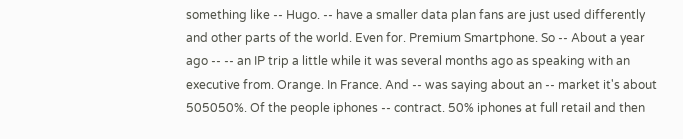something like -- Hugo. -- have a smaller data plan fans are just used differently and other parts of the world. Even for. Premium Smartphone. So -- About a year ago -- -- an IP trip a little while it was several months ago as speaking with an executive from. Orange. In France. And -- was saying about an -- market it's about 505050%. Of the people iphones -- contract. 50% iphones at full retail and then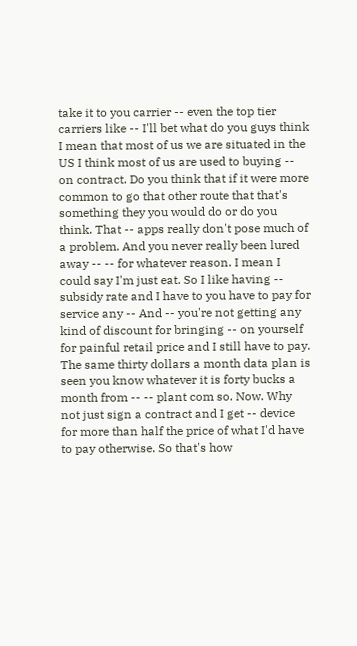take it to you carrier -- even the top tier carriers like -- I'll bet what do you guys think I mean that most of us we are situated in the US I think most of us are used to buying -- on contract. Do you think that if it were more common to go that other route that that's something they you would do or do you think. That -- apps really don't pose much of a problem. And you never really been lured away -- -- for whatever reason. I mean I could say I'm just eat. So I like having -- subsidy rate and I have to you have to pay for service any -- And -- you're not getting any kind of discount for bringing -- on yourself for painful retail price and I still have to pay. The same thirty dollars a month data plan is seen you know whatever it is forty bucks a month from -- -- plant com so. Now. Why not just sign a contract and I get -- device for more than half the price of what I'd have to pay otherwise. So that's how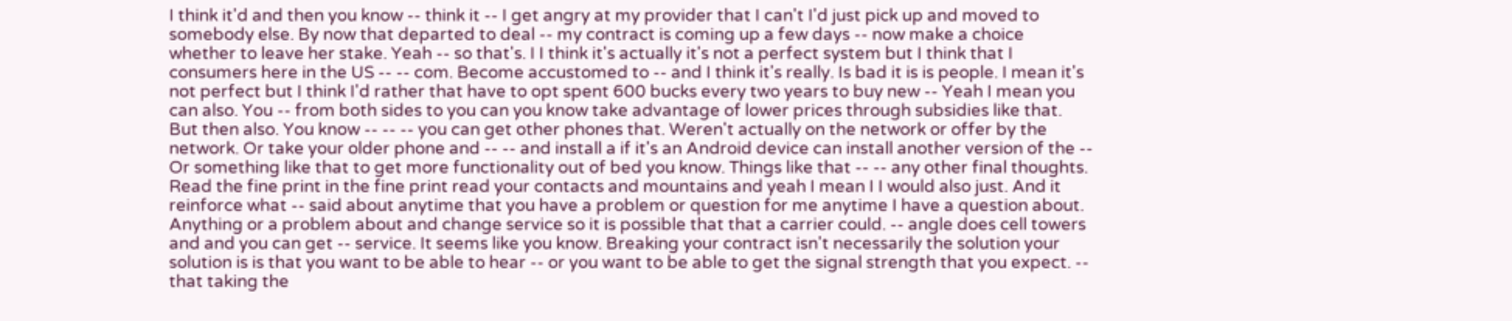I think it'd and then you know -- think it -- I get angry at my provider that I can't I'd just pick up and moved to somebody else. By now that departed to deal -- my contract is coming up a few days -- now make a choice whether to leave her stake. Yeah -- so that's. I I think it's actually it's not a perfect system but I think that I consumers here in the US -- -- com. Become accustomed to -- and I think it's really. Is bad it is is people. I mean it's not perfect but I think I'd rather that have to opt spent 600 bucks every two years to buy new -- Yeah I mean you can also. You -- from both sides to you can you know take advantage of lower prices through subsidies like that. But then also. You know -- -- -- you can get other phones that. Weren't actually on the network or offer by the network. Or take your older phone and -- -- and install a if it's an Android device can install another version of the -- Or something like that to get more functionality out of bed you know. Things like that -- -- any other final thoughts. Read the fine print in the fine print read your contacts and mountains and yeah I mean I I would also just. And it reinforce what -- said about anytime that you have a problem or question for me anytime I have a question about. Anything or a problem about and change service so it is possible that that a carrier could. -- angle does cell towers and and you can get -- service. It seems like you know. Breaking your contract isn't necessarily the solution your solution is is that you want to be able to hear -- or you want to be able to get the signal strength that you expect. -- that taking the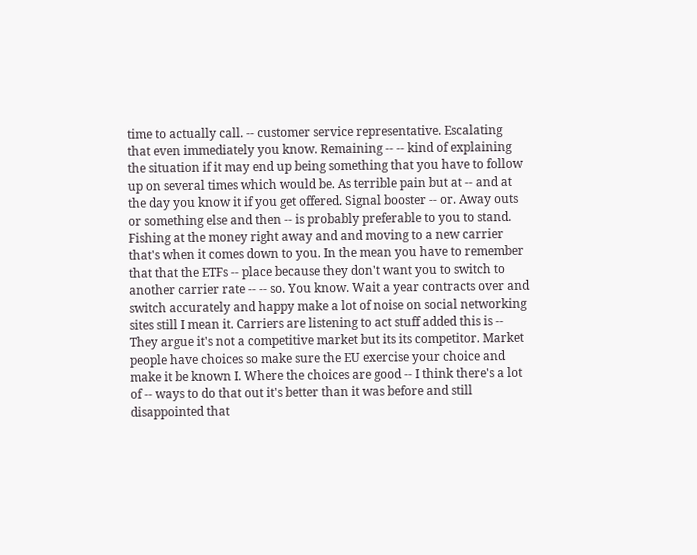time to actually call. -- customer service representative. Escalating that even immediately you know. Remaining -- -- kind of explaining the situation if it may end up being something that you have to follow up on several times which would be. As terrible pain but at -- and at the day you know it if you get offered. Signal booster -- or. Away outs or something else and then -- is probably preferable to you to stand. Fishing at the money right away and and moving to a new carrier that's when it comes down to you. In the mean you have to remember that that the ETFs -- place because they don't want you to switch to another carrier rate -- -- so. You know. Wait a year contracts over and switch accurately and happy make a lot of noise on social networking sites still I mean it. Carriers are listening to act stuff added this is -- They argue it's not a competitive market but its its competitor. Market people have choices so make sure the EU exercise your choice and make it be known I. Where the choices are good -- I think there's a lot of -- ways to do that out it's better than it was before and still disappointed that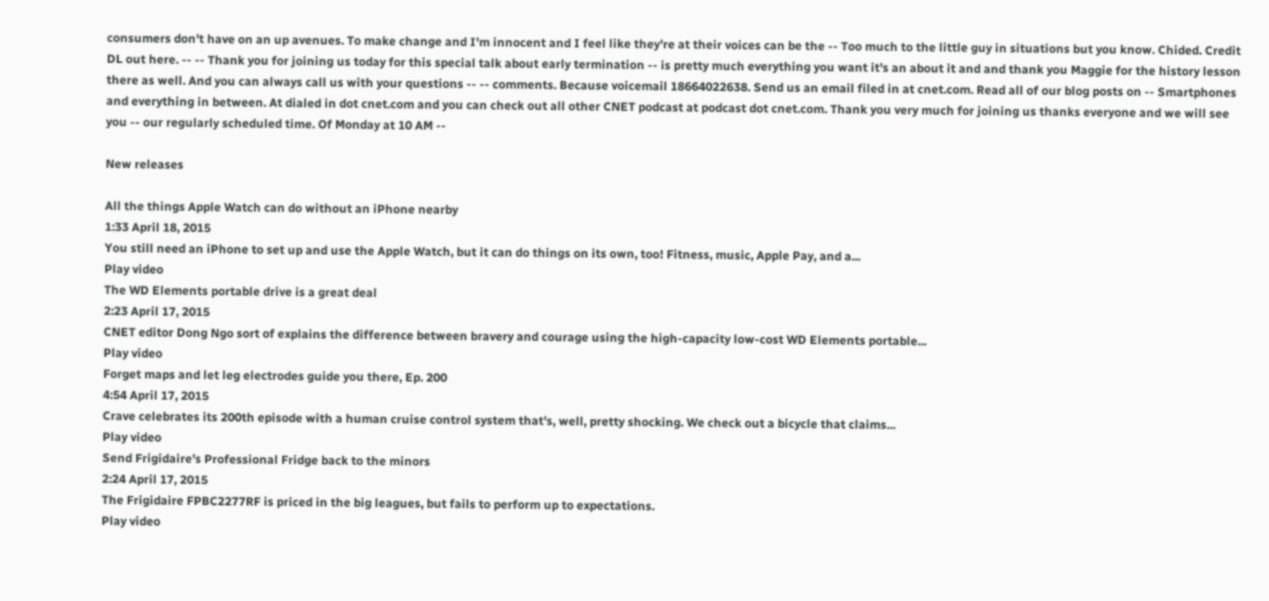consumers don't have on an up avenues. To make change and I'm innocent and I feel like they're at their voices can be the -- Too much to the little guy in situations but you know. Chided. Credit DL out here. -- -- Thank you for joining us today for this special talk about early termination -- is pretty much everything you want it's an about it and and thank you Maggie for the history lesson there as well. And you can always call us with your questions -- -- comments. Because voicemail 18664022638. Send us an email filed in at cnet.com. Read all of our blog posts on -- Smartphones and everything in between. At dialed in dot cnet.com and you can check out all other CNET podcast at podcast dot cnet.com. Thank you very much for joining us thanks everyone and we will see you -- our regularly scheduled time. Of Monday at 10 AM --

New releases

All the things Apple Watch can do without an iPhone nearby
1:33 April 18, 2015
You still need an iPhone to set up and use the Apple Watch, but it can do things on its own, too! Fitness, music, Apple Pay, and a...
Play video
The WD Elements portable drive is a great deal
2:23 April 17, 2015
CNET editor Dong Ngo sort of explains the difference between bravery and courage using the high-capacity low-cost WD Elements portable...
Play video
Forget maps and let leg electrodes guide you there, Ep. 200
4:54 April 17, 2015
Crave celebrates its 200th episode with a human cruise control system that's, well, pretty shocking. We check out a bicycle that claims...
Play video
Send Frigidaire's Professional Fridge back to the minors
2:24 April 17, 2015
The Frigidaire FPBC2277RF is priced in the big leagues, but fails to perform up to expectations.
Play video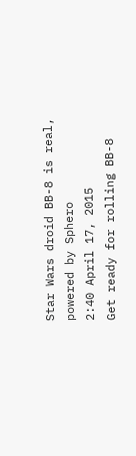Star Wars droid BB-8 is real, powered by Sphero
2:40 April 17, 2015
Get ready for rolling BB-8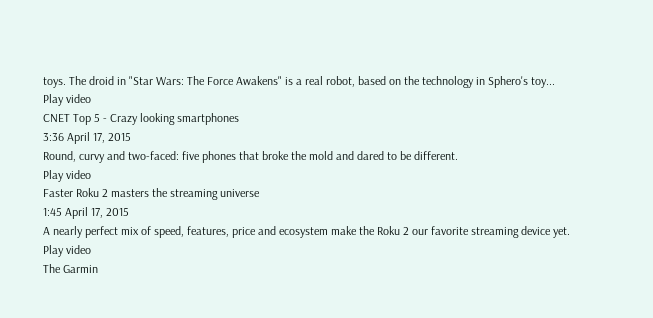toys. The droid in "Star Wars: The Force Awakens" is a real robot, based on the technology in Sphero's toy...
Play video
CNET Top 5 - Crazy looking smartphones
3:36 April 17, 2015
Round, curvy and two-faced: five phones that broke the mold and dared to be different.
Play video
Faster Roku 2 masters the streaming universe
1:45 April 17, 2015
A nearly perfect mix of speed, features, price and ecosystem make the Roku 2 our favorite streaming device yet.
Play video
The Garmin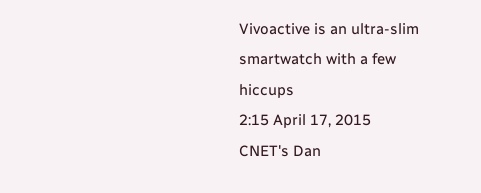Vivoactive is an ultra-slim smartwatch with a few hiccups
2:15 April 17, 2015
CNET's Dan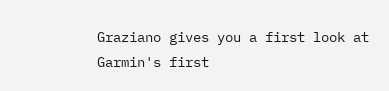Graziano gives you a first look at Garmin's first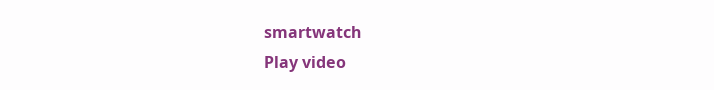smartwatch
Play video